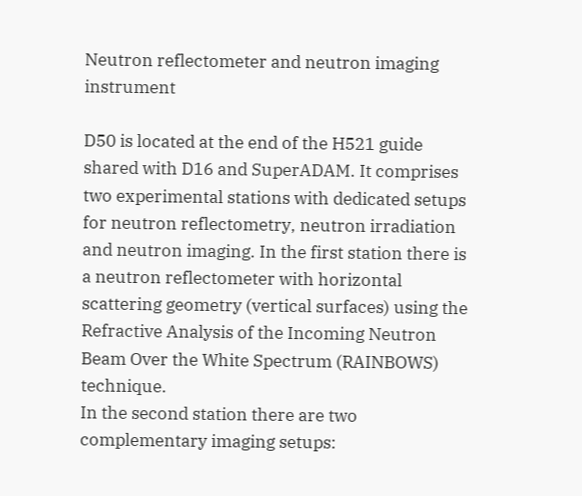Neutron reflectometer and neutron imaging instrument

D50 is located at the end of the H521 guide shared with D16 and SuperADAM. It comprises two experimental stations with dedicated setups for neutron reflectometry, neutron irradiation and neutron imaging. In the first station there is a neutron reflectometer with horizontal scattering geometry (vertical surfaces) using the Refractive Analysis of the Incoming Neutron Beam Over the White Spectrum (RAINBOWS) technique.
In the second station there are two complementary imaging setups: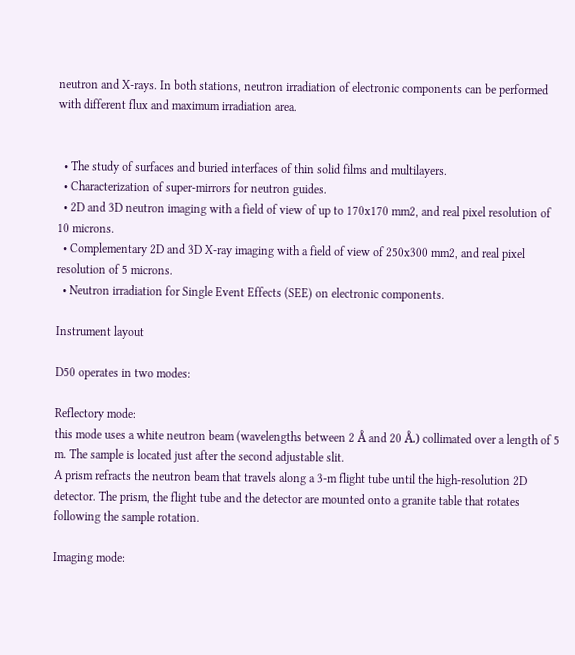neutron and X-rays. In both stations, neutron irradiation of electronic components can be performed with different flux and maximum irradiation area.


  • The study of surfaces and buried interfaces of thin solid films and multilayers.
  • Characterization of super-mirrors for neutron guides.
  • 2D and 3D neutron imaging with a field of view of up to 170x170 mm2, and real pixel resolution of 10 microns.
  • Complementary 2D and 3D X-ray imaging with a field of view of 250x300 mm2, and real pixel resolution of 5 microns.
  • Neutron irradiation for Single Event Effects (SEE) on electronic components.

Instrument layout

D50 operates in two modes:

Reflectory mode:
this mode uses a white neutron beam (wavelengths between 2 Å and 20 Å.) collimated over a length of 5 m. The sample is located just after the second adjustable slit.
A prism refracts the neutron beam that travels along a 3-m flight tube until the high-resolution 2D detector. The prism, the flight tube and the detector are mounted onto a granite table that rotates following the sample rotation.

Imaging mode: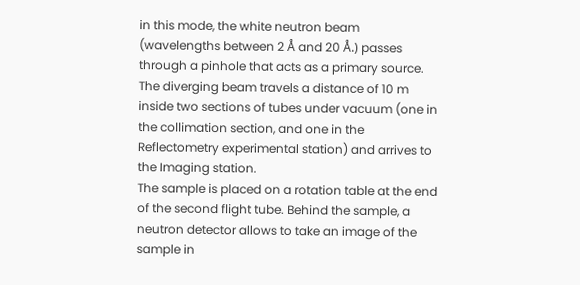in this mode, the white neutron beam (wavelengths between 2 Å and 20 Å.) passes through a pinhole that acts as a primary source. The diverging beam travels a distance of 10 m inside two sections of tubes under vacuum (one in the collimation section, and one in the Reflectometry experimental station) and arrives to the Imaging station.
The sample is placed on a rotation table at the end of the second flight tube. Behind the sample, a neutron detector allows to take an image of the sample in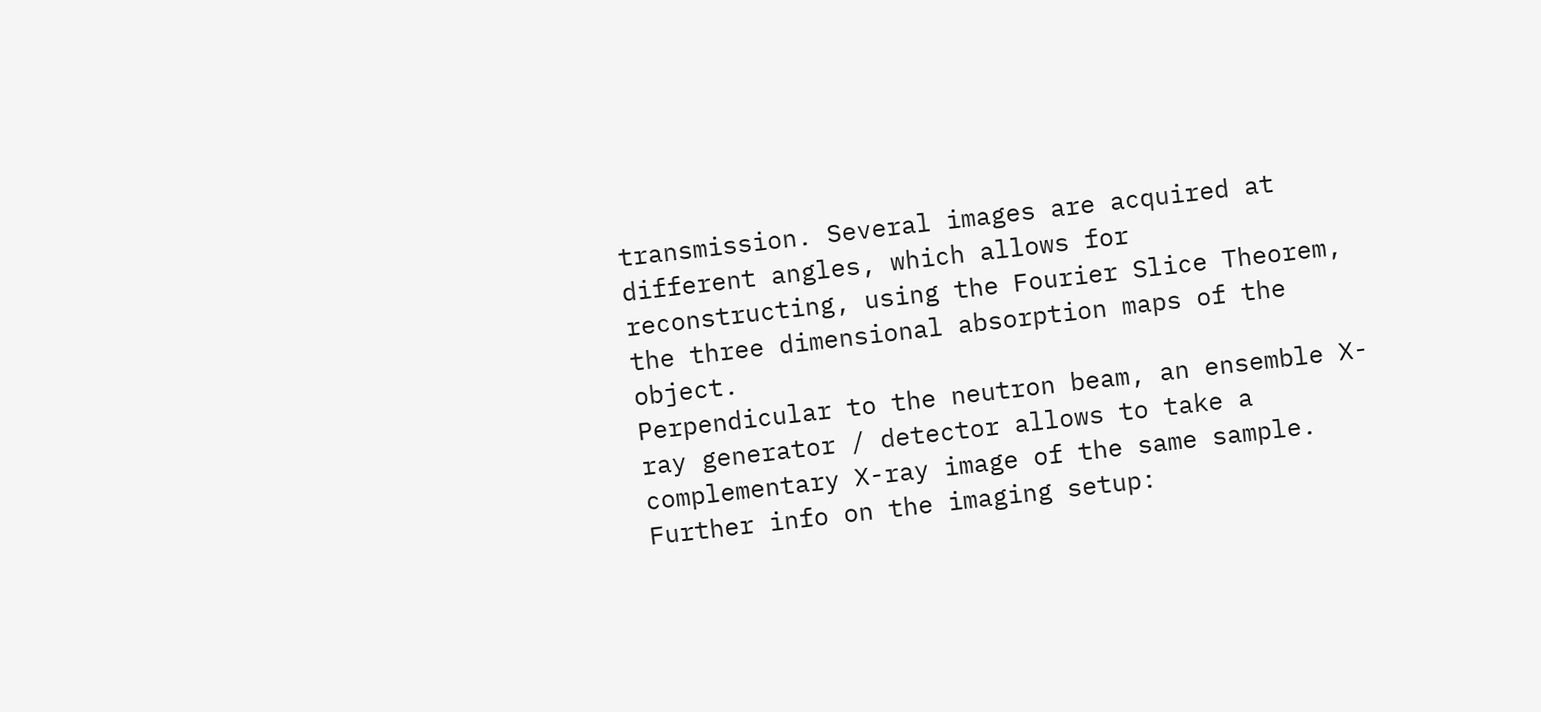transmission. Several images are acquired at different angles, which allows for reconstructing, using the Fourier Slice Theorem, the three dimensional absorption maps of the object.
Perpendicular to the neutron beam, an ensemble X-ray generator / detector allows to take a complementary X-ray image of the same sample.
Further info on the imaging setup: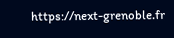https://next-grenoble.fr